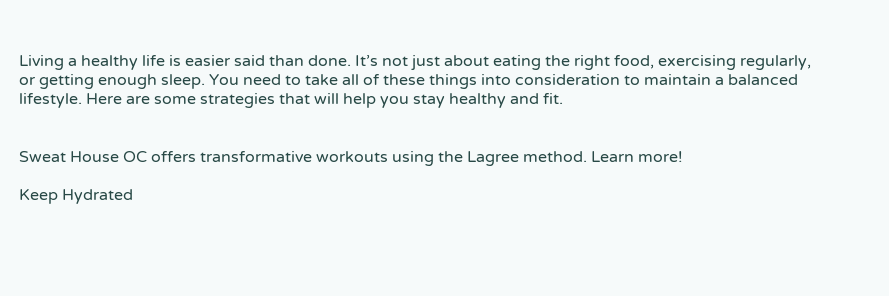Living a healthy life is easier said than done. It’s not just about eating the right food, exercising regularly, or getting enough sleep. You need to take all of these things into consideration to maintain a balanced lifestyle. Here are some strategies that will help you stay healthy and fit.


Sweat House OC offers transformative workouts using the Lagree method. Learn more!

Keep Hydrated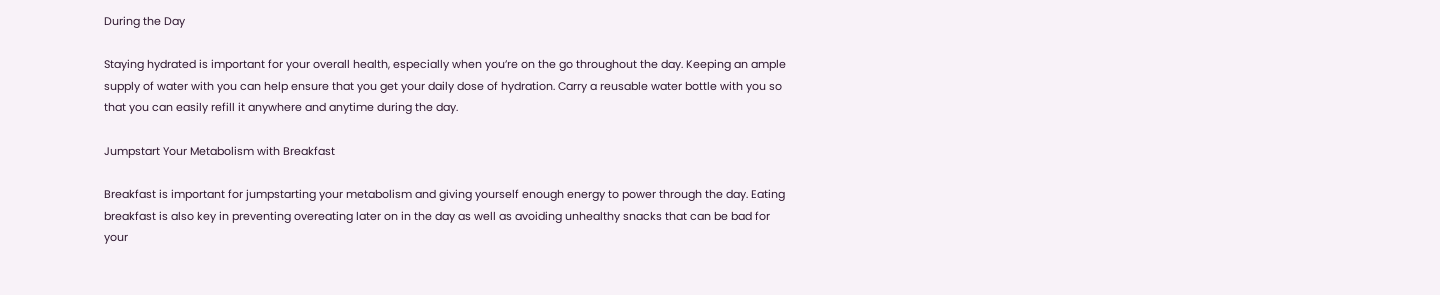During the Day

Staying hydrated is important for your overall health, especially when you’re on the go throughout the day. Keeping an ample supply of water with you can help ensure that you get your daily dose of hydration. Carry a reusable water bottle with you so that you can easily refill it anywhere and anytime during the day.

Jumpstart Your Metabolism with Breakfast

Breakfast is important for jumpstarting your metabolism and giving yourself enough energy to power through the day. Eating breakfast is also key in preventing overeating later on in the day as well as avoiding unhealthy snacks that can be bad for your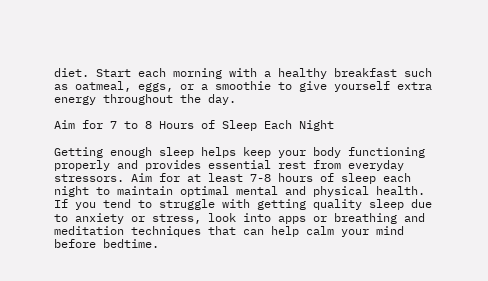diet. Start each morning with a healthy breakfast such as oatmeal, eggs, or a smoothie to give yourself extra energy throughout the day.

Aim for 7 to 8 Hours of Sleep Each Night

Getting enough sleep helps keep your body functioning properly and provides essential rest from everyday stressors. Aim for at least 7-8 hours of sleep each night to maintain optimal mental and physical health. If you tend to struggle with getting quality sleep due to anxiety or stress, look into apps or breathing and meditation techniques that can help calm your mind before bedtime.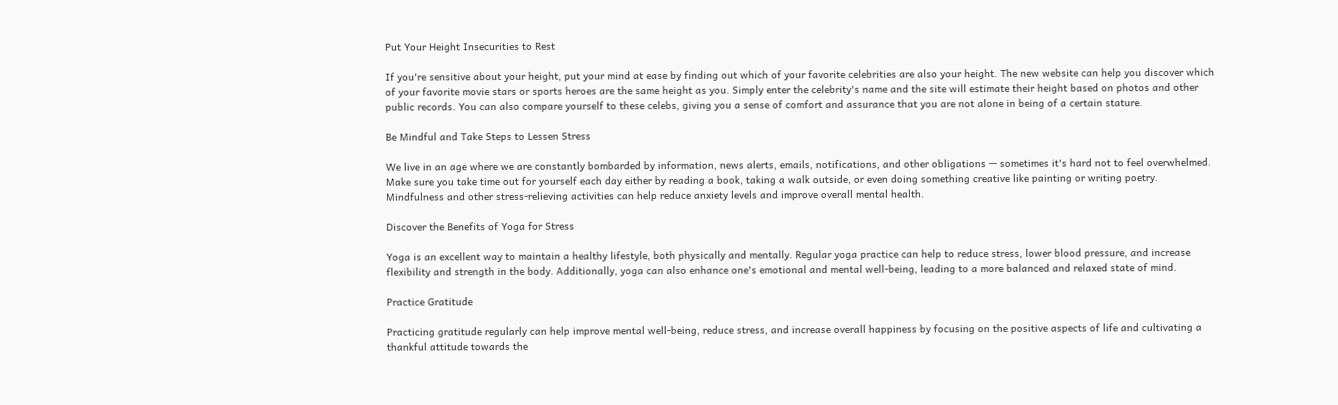Put Your Height Insecurities to Rest

If you're sensitive about your height, put your mind at ease by finding out which of your favorite celebrities are also your height. The new website can help you discover which of your favorite movie stars or sports heroes are the same height as you. Simply enter the celebrity's name and the site will estimate their height based on photos and other public records. You can also compare yourself to these celebs, giving you a sense of comfort and assurance that you are not alone in being of a certain stature.

Be Mindful and Take Steps to Lessen Stress

We live in an age where we are constantly bombarded by information, news alerts, emails, notifications, and other obligations — sometimes it's hard not to feel overwhelmed. Make sure you take time out for yourself each day either by reading a book, taking a walk outside, or even doing something creative like painting or writing poetry. Mindfulness and other stress-relieving activities can help reduce anxiety levels and improve overall mental health.

Discover the Benefits of Yoga for Stress

Yoga is an excellent way to maintain a healthy lifestyle, both physically and mentally. Regular yoga practice can help to reduce stress, lower blood pressure, and increase flexibility and strength in the body. Additionally, yoga can also enhance one's emotional and mental well-being, leading to a more balanced and relaxed state of mind.

Practice Gratitude

Practicing gratitude regularly can help improve mental well-being, reduce stress, and increase overall happiness by focusing on the positive aspects of life and cultivating a thankful attitude towards the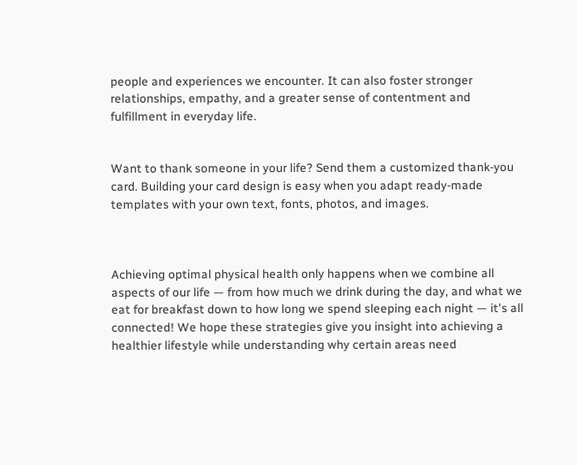people and experiences we encounter. It can also foster stronger relationships, empathy, and a greater sense of contentment and fulfillment in everyday life.


Want to thank someone in your life? Send them a customized thank-you card. Building your card design is easy when you adapt ready-made templates with your own text, fonts, photos, and images.



Achieving optimal physical health only happens when we combine all aspects of our life — from how much we drink during the day, and what we eat for breakfast down to how long we spend sleeping each night — it's all connected! We hope these strategies give you insight into achieving a healthier lifestyle while understanding why certain areas need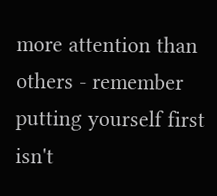more attention than others - remember putting yourself first isn't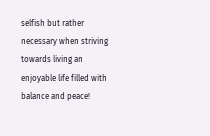selfish but rather necessary when striving towards living an enjoyable life filled with balance and peace!